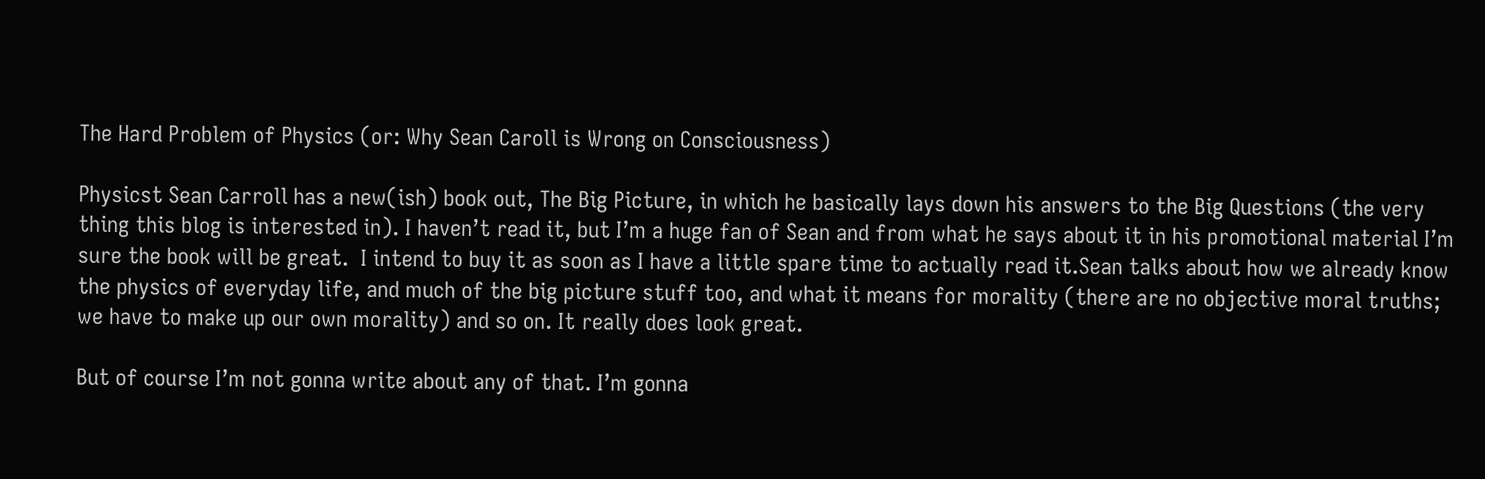The Hard Problem of Physics (or: Why Sean Caroll is Wrong on Consciousness)

Physicst Sean Carroll has a new(ish) book out, The Big Picture, in which he basically lays down his answers to the Big Questions (the very thing this blog is interested in). I haven’t read it, but I’m a huge fan of Sean and from what he says about it in his promotional material I’m sure the book will be great.  I intend to buy it as soon as I have a little spare time to actually read it.Sean talks about how we already know the physics of everyday life, and much of the big picture stuff too, and what it means for morality (there are no objective moral truths; we have to make up our own morality) and so on. It really does look great.

But of course I’m not gonna write about any of that. I’m gonna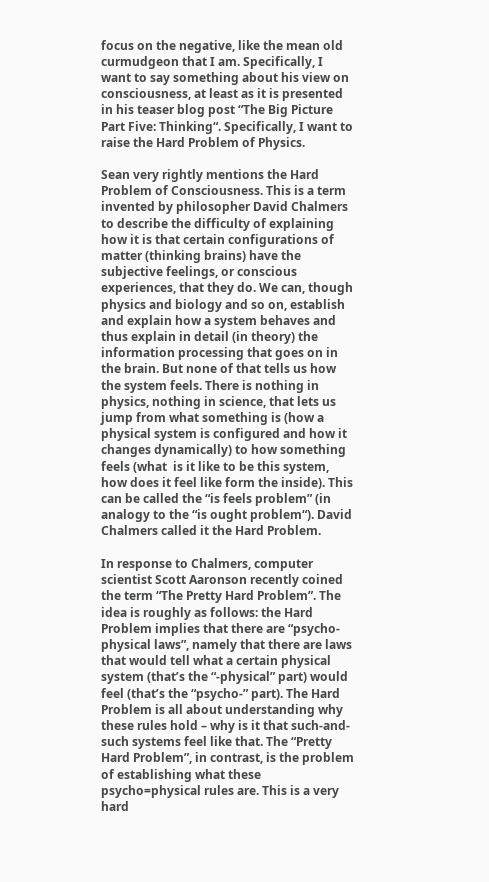focus on the negative, like the mean old curmudgeon that I am. Specifically, I want to say something about his view on consciousness, at least as it is presented in his teaser blog post “The Big Picture Part Five: Thinking“. Specifically, I want to raise the Hard Problem of Physics.

Sean very rightly mentions the Hard Problem of Consciousness. This is a term invented by philosopher David Chalmers to describe the difficulty of explaining how it is that certain configurations of matter (thinking brains) have the subjective feelings, or conscious experiences, that they do. We can, though physics and biology and so on, establish and explain how a system behaves and thus explain in detail (in theory) the information processing that goes on in the brain. But none of that tells us how the system feels. There is nothing in physics, nothing in science, that lets us jump from what something is (how a physical system is configured and how it changes dynamically) to how something feels (what  is it like to be this system, how does it feel like form the inside). This can be called the “is feels problem” (in analogy to the “is ought problem“). David Chalmers called it the Hard Problem.

In response to Chalmers, computer scientist Scott Aaronson recently coined the term “The Pretty Hard Problem”. The idea is roughly as follows: the Hard Problem implies that there are “psycho-physical laws”, namely that there are laws that would tell what a certain physical system (that’s the “-physical” part) would feel (that’s the “psycho-” part). The Hard Problem is all about understanding why these rules hold – why is it that such-and-such systems feel like that. The “Pretty Hard Problem”, in contrast, is the problem of establishing what these psycho=physical rules are. This is a very hard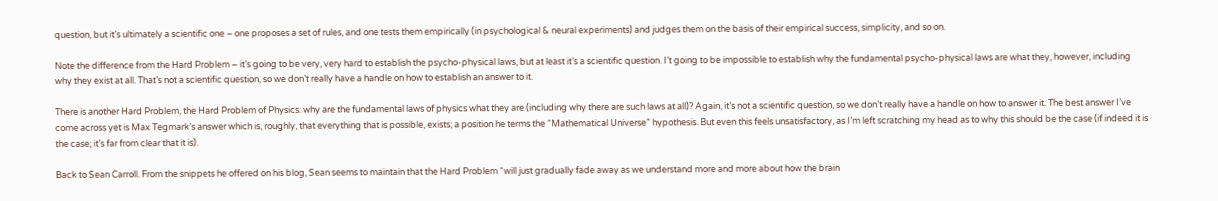question, but it’s ultimately a scientific one – one proposes a set of rules, and one tests them empirically (in psychological & neural experiments) and judges them on the basis of their empirical success, simplicity, and so on.

Note the difference from the Hard Problem – it’s going to be very, very hard to establish the psycho-physical laws, but at least it’s a scientific question. I’t going to be impossible to establish why the fundamental psycho-physical laws are what they, however, including why they exist at all. That’s not a scientific question, so we don’t really have a handle on how to establish an answer to it.

There is another Hard Problem, the Hard Problem of Physics: why are the fundamental laws of physics what they are (including why there are such laws at all)? Again, it’s not a scientific question, so we don’t really have a handle on how to answer it. The best answer I’ve come across yet is Max Tegmark’s answer which is, roughly, that everything that is possible, exists; a position he terms the “Mathematical Universe” hypothesis. But even this feels unsatisfactory, as I’m left scratching my head as to why this should be the case (if indeed it is the case; it’s far from clear that it is).

Back to Sean Carroll. From the snippets he offered on his blog, Sean seems to maintain that the Hard Problem “will just gradually fade away as we understand more and more about how the brain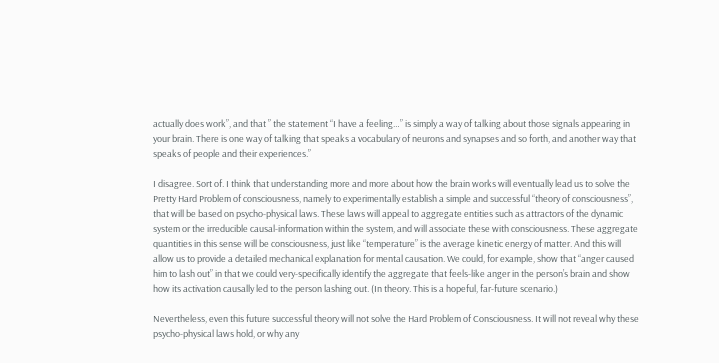actually does work”, and that ” the statement “I have a feeling…” is simply a way of talking about those signals appearing in your brain. There is one way of talking that speaks a vocabulary of neurons and synapses and so forth, and another way that speaks of people and their experiences.”

I disagree. Sort of. I think that understanding more and more about how the brain works will eventually lead us to solve the Pretty Hard Problem of consciousness, namely to experimentally establish a simple and successful “theory of consciousness”, that will be based on psycho-physical laws. These laws will appeal to aggregate entities such as attractors of the dynamic system or the irreducible causal-information within the system, and will associate these with consciousness. These aggregate quantities in this sense will be consciousness, just like “temperature” is the average kinetic energy of matter. And this will allow us to provide a detailed mechanical explanation for mental causation. We could, for example, show that “anger caused him to lash out” in that we could very-specifically identify the aggregate that feels-like anger in the person’s brain and show how its activation causally led to the person lashing out. (In theory. This is a hopeful, far-future scenario.)

Nevertheless, even this future successful theory will not solve the Hard Problem of Consciousness. It will not reveal why these psycho-physical laws hold, or why any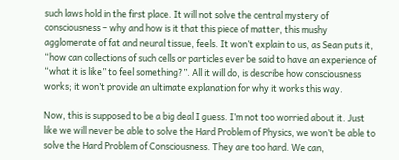such laws hold in the first place. It will not solve the central mystery of consciousness – why and how is it that this piece of matter, this mushy agglomerate of fat and neural tissue, feels. It won’t explain to us, as Sean puts it, “how can collections of such cells or particles ever be said to have an experience of “what it is like” to feel something?”. All it will do, is describe how consciousness works; it won’t provide an ultimate explanation for why it works this way.

Now, this is supposed to be a big deal I guess. I’m not too worried about it. Just like we will never be able to solve the Hard Problem of Physics, we won’t be able to solve the Hard Problem of Consciousness. They are too hard. We can,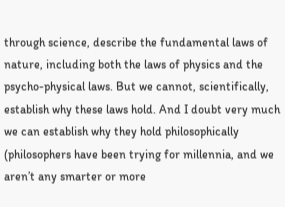through science, describe the fundamental laws of nature, including both the laws of physics and the psycho-physical laws. But we cannot, scientifically, establish why these laws hold. And I doubt very much we can establish why they hold philosophically (philosophers have been trying for millennia, and we aren’t any smarter or more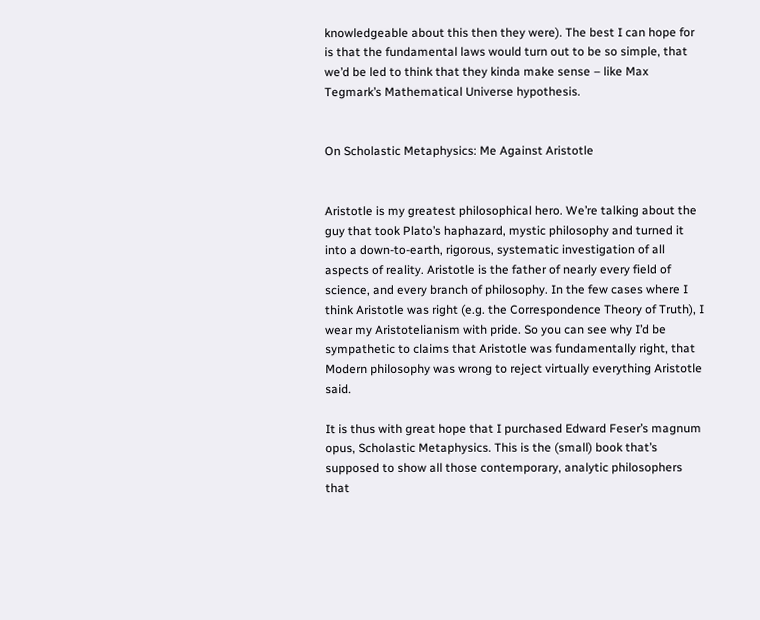knowledgeable about this then they were). The best I can hope for is that the fundamental laws would turn out to be so simple, that we’d be led to think that they kinda make sense – like Max Tegmark’s Mathematical Universe hypothesis.


On Scholastic Metaphysics: Me Against Aristotle


Aristotle is my greatest philosophical hero. We’re talking about the guy that took Plato’s haphazard, mystic philosophy and turned it into a down-to-earth, rigorous, systematic investigation of all aspects of reality. Aristotle is the father of nearly every field of science, and every branch of philosophy. In the few cases where I think Aristotle was right (e.g. the Correspondence Theory of Truth), I wear my Aristotelianism with pride. So you can see why I’d be sympathetic to claims that Aristotle was fundamentally right, that Modern philosophy was wrong to reject virtually everything Aristotle said.

It is thus with great hope that I purchased Edward Feser’s magnum opus, Scholastic Metaphysics. This is the (small) book that’s supposed to show all those contemporary, analytic philosophers that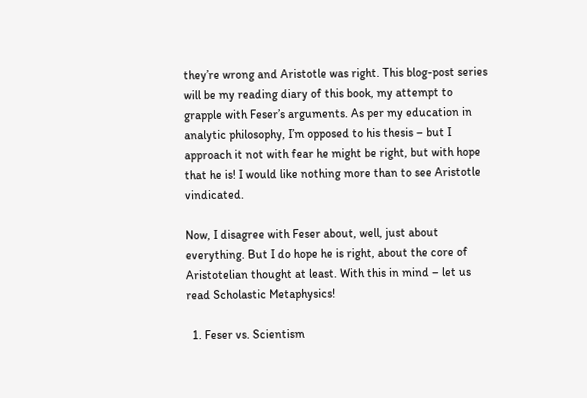they’re wrong and Aristotle was right. This blog-post series will be my reading diary of this book, my attempt to grapple with Feser’s arguments. As per my education in analytic philosophy, I’m opposed to his thesis – but I approach it not with fear he might be right, but with hope that he is! I would like nothing more than to see Aristotle vindicated.

Now, I disagree with Feser about, well, just about everything. But I do hope he is right, about the core of Aristotelian thought at least. With this in mind – let us read Scholastic Metaphysics!

  1. Feser vs. Scientism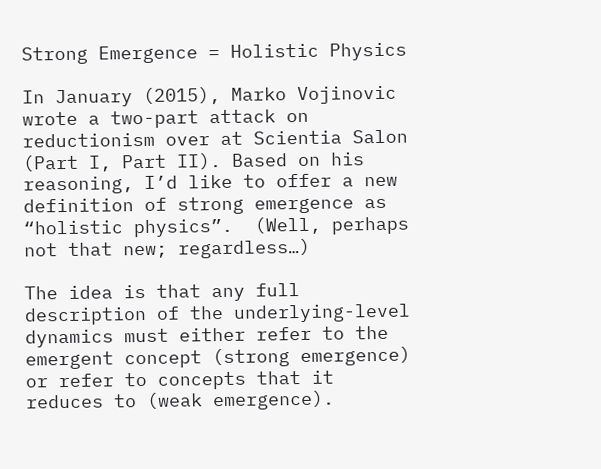Strong Emergence = Holistic Physics

In January (2015), Marko Vojinovic wrote a two-part attack on reductionism over at Scientia Salon (Part I, Part II). Based on his reasoning, I’d like to offer a new definition of strong emergence as “holistic physics”.  (Well, perhaps not that new; regardless…)

The idea is that any full description of the underlying-level dynamics must either refer to the emergent concept (strong emergence) or refer to concepts that it reduces to (weak emergence).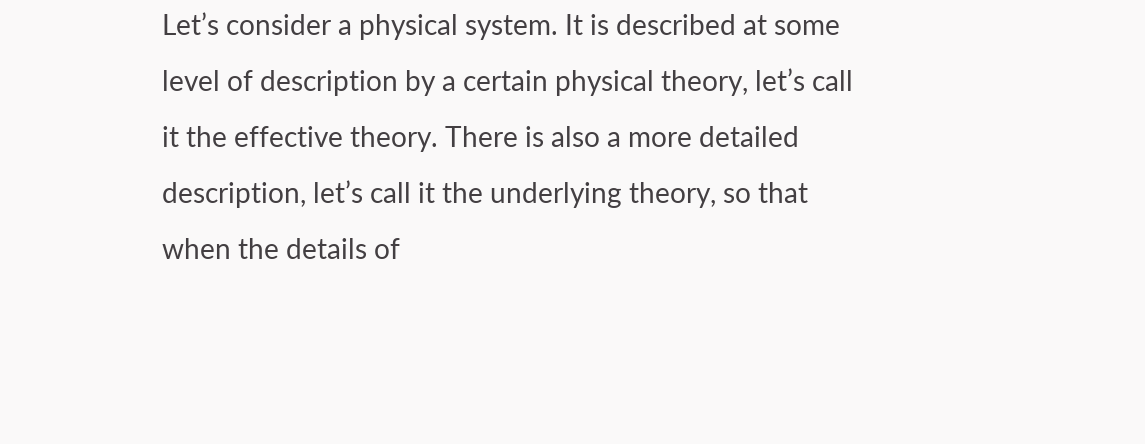Let’s consider a physical system. It is described at some level of description by a certain physical theory, let’s call it the effective theory. There is also a more detailed description, let’s call it the underlying theory, so that when the details of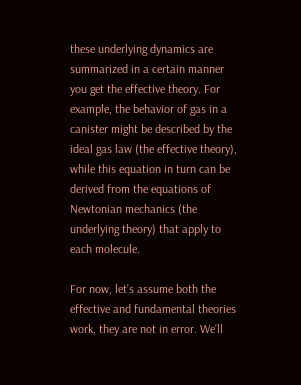these underlying dynamics are summarized in a certain manner you get the effective theory. For example, the behavior of gas in a canister might be described by the ideal gas law (the effective theory), while this equation in turn can be derived from the equations of Newtonian mechanics (the underlying theory) that apply to each molecule.

For now, let’s assume both the effective and fundamental theories work, they are not in error. We’ll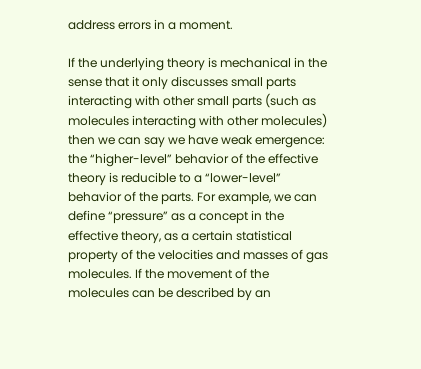address errors in a moment.

If the underlying theory is mechanical in the sense that it only discusses small parts interacting with other small parts (such as molecules interacting with other molecules) then we can say we have weak emergence: the “higher-level” behavior of the effective theory is reducible to a “lower-level” behavior of the parts. For example, we can define “pressure” as a concept in the effective theory, as a certain statistical property of the velocities and masses of gas molecules. If the movement of the molecules can be described by an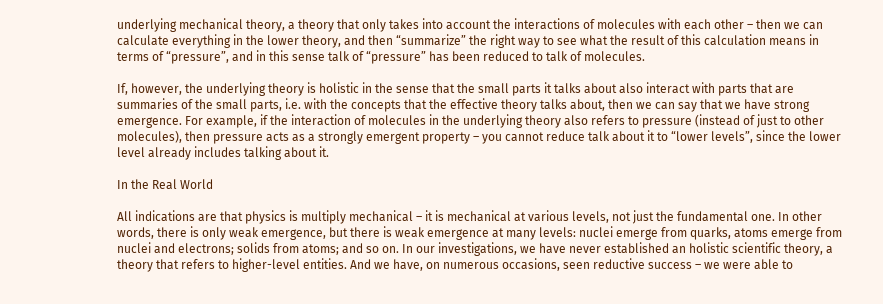underlying mechanical theory, a theory that only takes into account the interactions of molecules with each other – then we can calculate everything in the lower theory, and then “summarize” the right way to see what the result of this calculation means in terms of “pressure”, and in this sense talk of “pressure” has been reduced to talk of molecules.

If, however, the underlying theory is holistic in the sense that the small parts it talks about also interact with parts that are summaries of the small parts, i.e. with the concepts that the effective theory talks about, then we can say that we have strong emergence. For example, if the interaction of molecules in the underlying theory also refers to pressure (instead of just to other molecules), then pressure acts as a strongly emergent property – you cannot reduce talk about it to “lower levels”, since the lower level already includes talking about it.

In the Real World

All indications are that physics is multiply mechanical – it is mechanical at various levels, not just the fundamental one. In other words, there is only weak emergence, but there is weak emergence at many levels: nuclei emerge from quarks, atoms emerge from nuclei and electrons; solids from atoms; and so on. In our investigations, we have never established an holistic scientific theory, a theory that refers to higher-level entities. And we have, on numerous occasions, seen reductive success – we were able to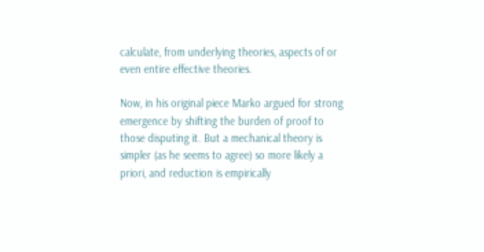calculate, from underlying theories, aspects of or even entire effective theories.

Now, in his original piece Marko argued for strong emergence by shifting the burden of proof to those disputing it. But a mechanical theory is simpler (as he seems to agree) so more likely a priori, and reduction is empirically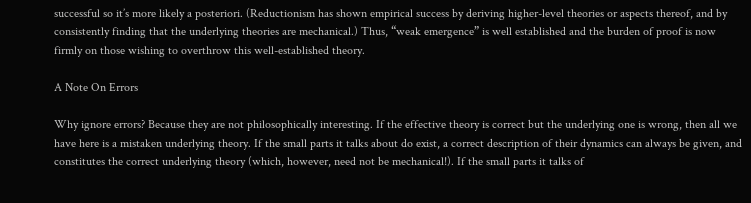successful so it’s more likely a posteriori. (Reductionism has shown empirical success by deriving higher-level theories or aspects thereof, and by consistently finding that the underlying theories are mechanical.) Thus, “weak emergence” is well established and the burden of proof is now firmly on those wishing to overthrow this well-established theory.

A Note On Errors

Why ignore errors? Because they are not philosophically interesting. If the effective theory is correct but the underlying one is wrong, then all we have here is a mistaken underlying theory. If the small parts it talks about do exist, a correct description of their dynamics can always be given, and constitutes the correct underlying theory (which, however, need not be mechanical!). If the small parts it talks of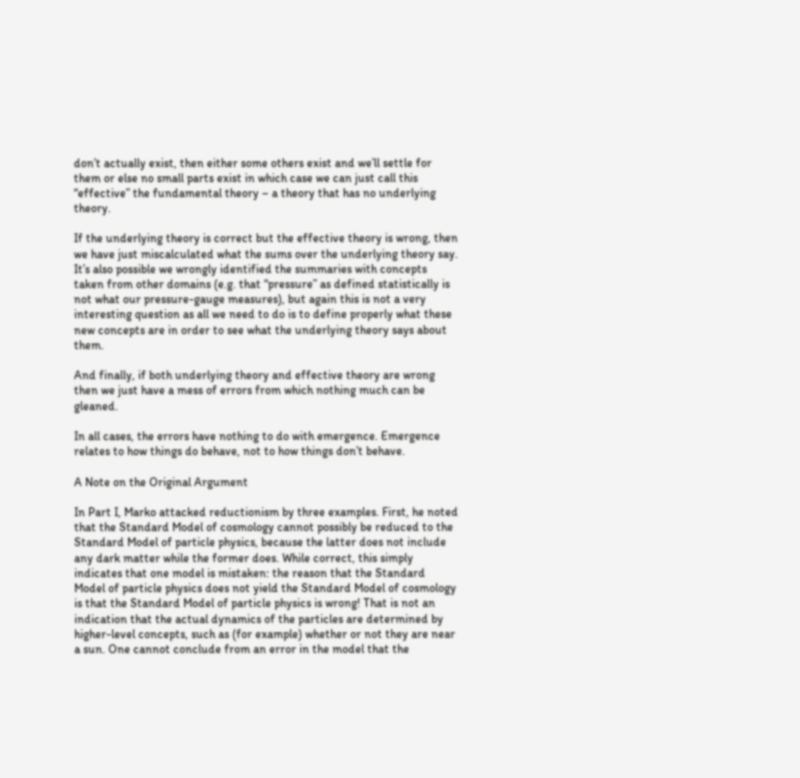don’t actually exist, then either some others exist and we’ll settle for them or else no small parts exist in which case we can just call this “effective” the fundamental theory – a theory that has no underlying theory.

If the underlying theory is correct but the effective theory is wrong, then we have just miscalculated what the sums over the underlying theory say. It’s also possible we wrongly identified the summaries with concepts taken from other domains (e.g. that “pressure” as defined statistically is not what our pressure-gauge measures), but again this is not a very interesting question as all we need to do is to define properly what these new concepts are in order to see what the underlying theory says about them.

And finally, if both underlying theory and effective theory are wrong then we just have a mess of errors from which nothing much can be gleaned.

In all cases, the errors have nothing to do with emergence. Emergence relates to how things do behave, not to how things don’t behave.

A Note on the Original Argument

In Part I, Marko attacked reductionism by three examples. First, he noted that the Standard Model of cosmology cannot possibly be reduced to the Standard Model of particle physics, because the latter does not include any dark matter while the former does. While correct, this simply indicates that one model is mistaken: the reason that the Standard Model of particle physics does not yield the Standard Model of cosmology is that the Standard Model of particle physics is wrong! That is not an indication that the actual dynamics of the particles are determined by higher-level concepts, such as (for example) whether or not they are near a sun. One cannot conclude from an error in the model that the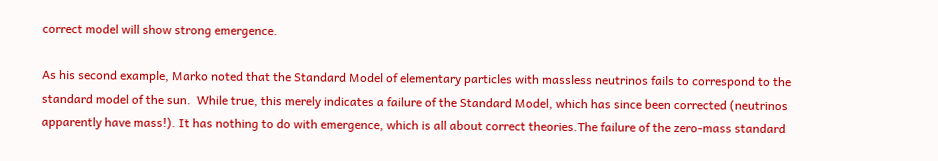correct model will show strong emergence.

As his second example, Marko noted that the Standard Model of elementary particles with massless neutrinos fails to correspond to the standard model of the sun.  While true, this merely indicates a failure of the Standard Model, which has since been corrected (neutrinos apparently have mass!). It has nothing to do with emergence, which is all about correct theories.The failure of the zero-mass standard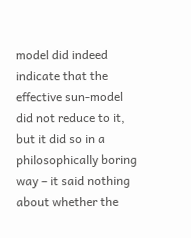model did indeed indicate that the effective sun-model did not reduce to it, but it did so in a philosophically boring way – it said nothing about whether the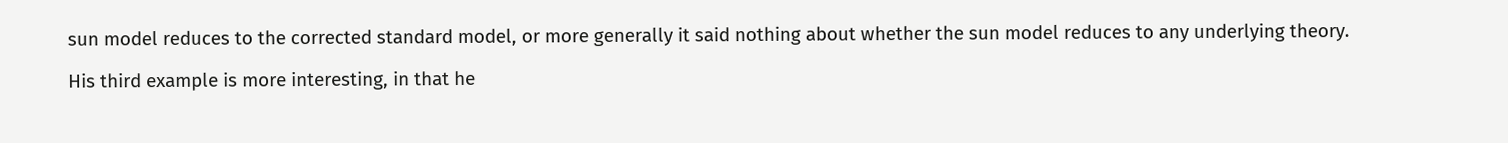sun model reduces to the corrected standard model, or more generally it said nothing about whether the sun model reduces to any underlying theory.

His third example is more interesting, in that he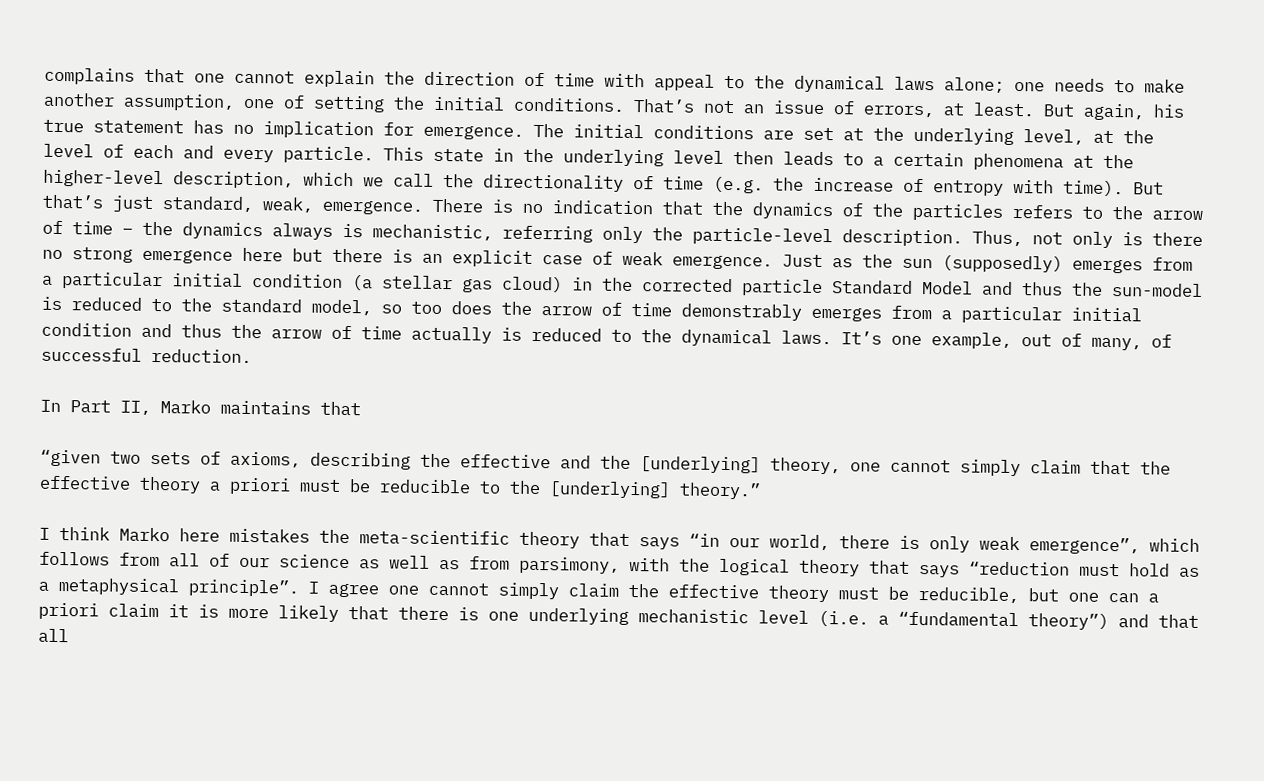complains that one cannot explain the direction of time with appeal to the dynamical laws alone; one needs to make another assumption, one of setting the initial conditions. That’s not an issue of errors, at least. But again, his true statement has no implication for emergence. The initial conditions are set at the underlying level, at the level of each and every particle. This state in the underlying level then leads to a certain phenomena at the higher-level description, which we call the directionality of time (e.g. the increase of entropy with time). But that’s just standard, weak, emergence. There is no indication that the dynamics of the particles refers to the arrow of time – the dynamics always is mechanistic, referring only the particle-level description. Thus, not only is there no strong emergence here but there is an explicit case of weak emergence. Just as the sun (supposedly) emerges from a particular initial condition (a stellar gas cloud) in the corrected particle Standard Model and thus the sun-model is reduced to the standard model, so too does the arrow of time demonstrably emerges from a particular initial condition and thus the arrow of time actually is reduced to the dynamical laws. It’s one example, out of many, of successful reduction.

In Part II, Marko maintains that

“given two sets of axioms, describing the effective and the [underlying] theory, one cannot simply claim that the effective theory a priori must be reducible to the [underlying] theory.”

I think Marko here mistakes the meta-scientific theory that says “in our world, there is only weak emergence”, which follows from all of our science as well as from parsimony, with the logical theory that says “reduction must hold as a metaphysical principle”. I agree one cannot simply claim the effective theory must be reducible, but one can a priori claim it is more likely that there is one underlying mechanistic level (i.e. a “fundamental theory”) and that all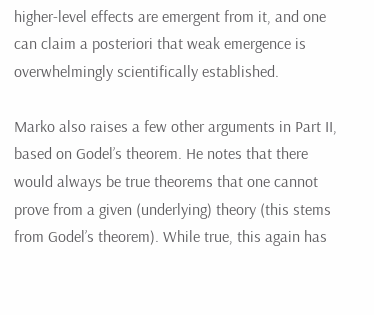higher-level effects are emergent from it, and one can claim a posteriori that weak emergence is overwhelmingly scientifically established.

Marko also raises a few other arguments in Part II, based on Godel’s theorem. He notes that there would always be true theorems that one cannot prove from a given (underlying) theory (this stems from Godel’s theorem). While true, this again has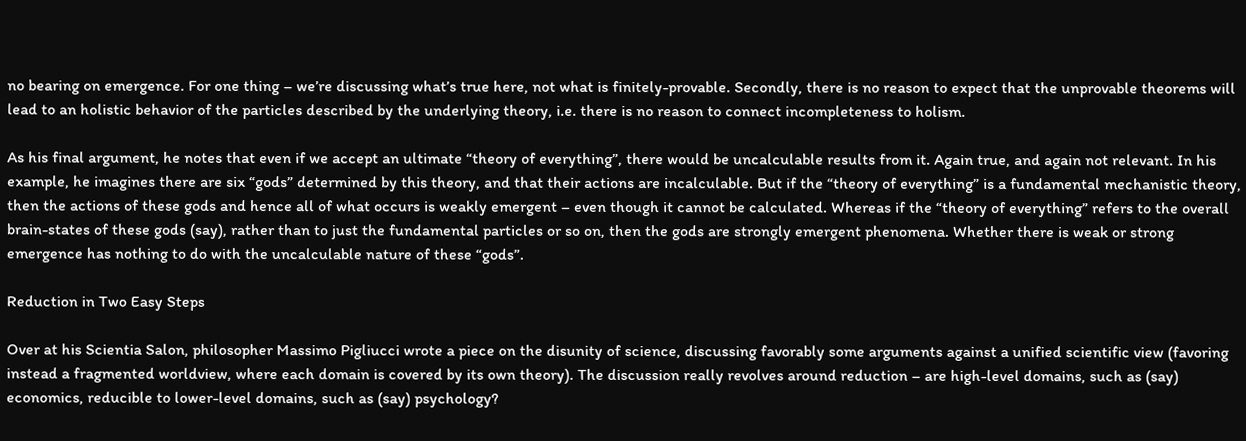no bearing on emergence. For one thing – we’re discussing what’s true here, not what is finitely-provable. Secondly, there is no reason to expect that the unprovable theorems will lead to an holistic behavior of the particles described by the underlying theory, i.e. there is no reason to connect incompleteness to holism.

As his final argument, he notes that even if we accept an ultimate “theory of everything”, there would be uncalculable results from it. Again true, and again not relevant. In his example, he imagines there are six “gods” determined by this theory, and that their actions are incalculable. But if the “theory of everything” is a fundamental mechanistic theory, then the actions of these gods and hence all of what occurs is weakly emergent – even though it cannot be calculated. Whereas if the “theory of everything” refers to the overall brain-states of these gods (say), rather than to just the fundamental particles or so on, then the gods are strongly emergent phenomena. Whether there is weak or strong emergence has nothing to do with the uncalculable nature of these “gods”.

Reduction in Two Easy Steps

Over at his Scientia Salon, philosopher Massimo Pigliucci wrote a piece on the disunity of science, discussing favorably some arguments against a unified scientific view (favoring instead a fragmented worldview, where each domain is covered by its own theory). The discussion really revolves around reduction – are high-level domains, such as (say) economics, reducible to lower-level domains, such as (say) psychology?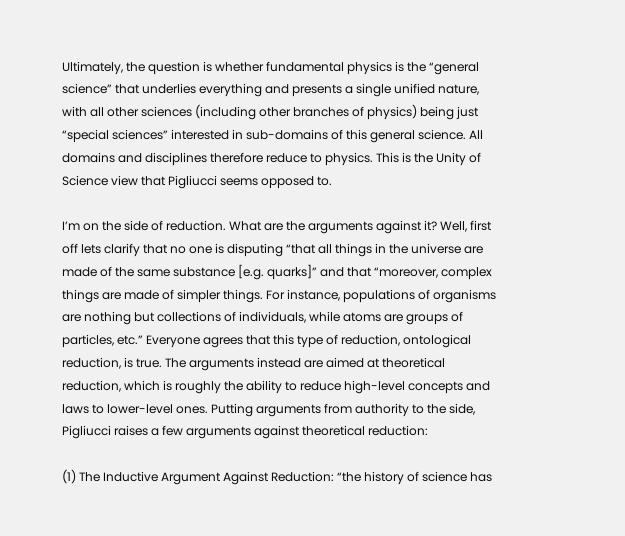Ultimately, the question is whether fundamental physics is the “general science” that underlies everything and presents a single unified nature, with all other sciences (including other branches of physics) being just “special sciences” interested in sub-domains of this general science. All domains and disciplines therefore reduce to physics. This is the Unity of Science view that Pigliucci seems opposed to.

I’m on the side of reduction. What are the arguments against it? Well, first off lets clarify that no one is disputing “that all things in the universe are made of the same substance [e.g. quarks]” and that “moreover, complex things are made of simpler things. For instance, populations of organisms are nothing but collections of individuals, while atoms are groups of particles, etc.” Everyone agrees that this type of reduction, ontological reduction, is true. The arguments instead are aimed at theoretical reduction, which is roughly the ability to reduce high-level concepts and laws to lower-level ones. Putting arguments from authority to the side, Pigliucci raises a few arguments against theoretical reduction:

(1) The Inductive Argument Against Reduction: “the history of science has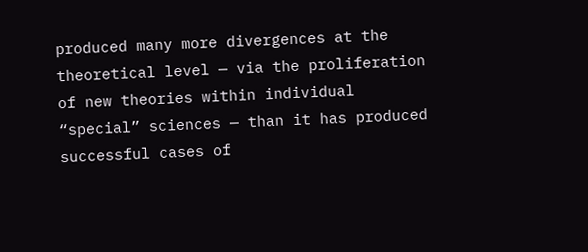produced many more divergences at the theoretical level — via the proliferation of new theories within individual “special” sciences — than it has produced successful cases of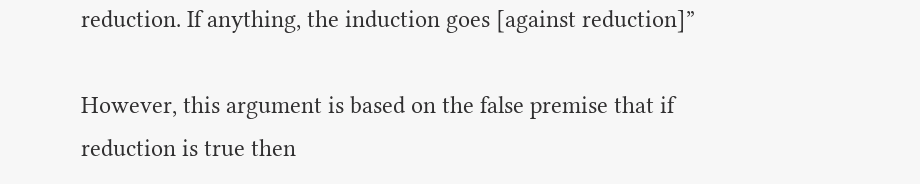reduction. If anything, the induction goes [against reduction]”

However, this argument is based on the false premise that if reduction is true then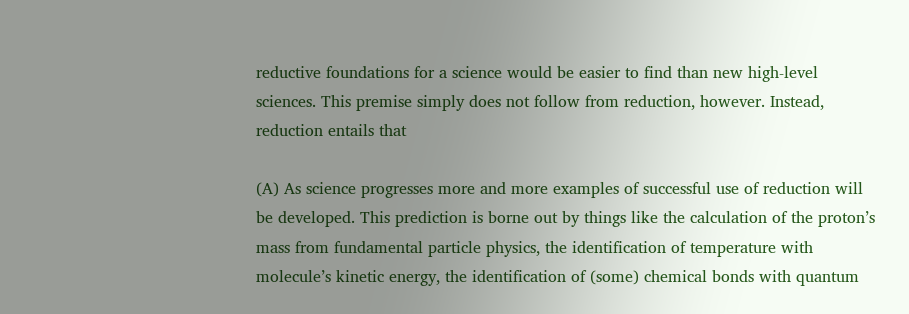reductive foundations for a science would be easier to find than new high-level sciences. This premise simply does not follow from reduction, however. Instead, reduction entails that

(A) As science progresses more and more examples of successful use of reduction will be developed. This prediction is borne out by things like the calculation of the proton’s mass from fundamental particle physics, the identification of temperature with molecule’s kinetic energy, the identification of (some) chemical bonds with quantum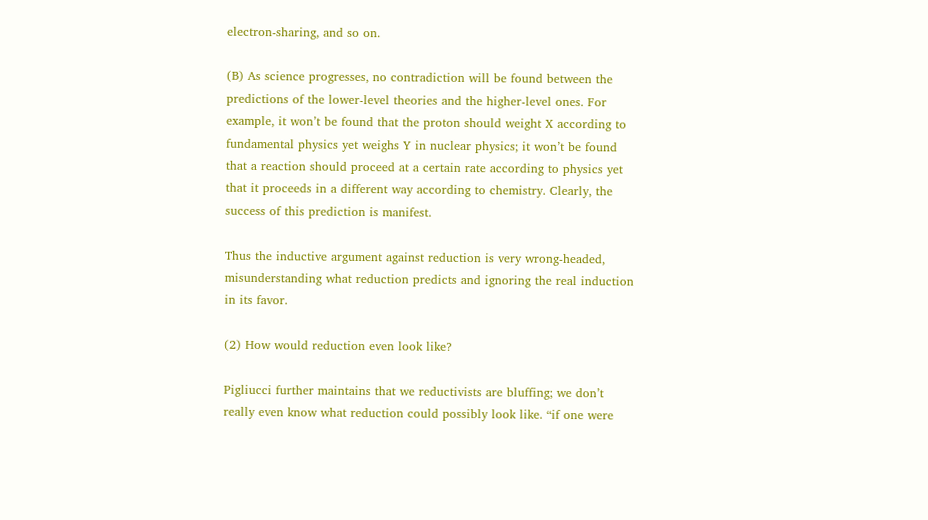electron-sharing, and so on.

(B) As science progresses, no contradiction will be found between the predictions of the lower-level theories and the higher-level ones. For example, it won’t be found that the proton should weight X according to fundamental physics yet weighs Y in nuclear physics; it won’t be found that a reaction should proceed at a certain rate according to physics yet that it proceeds in a different way according to chemistry. Clearly, the success of this prediction is manifest.

Thus the inductive argument against reduction is very wrong-headed, misunderstanding what reduction predicts and ignoring the real induction in its favor.

(2) How would reduction even look like?

Pigliucci further maintains that we reductivists are bluffing; we don’t really even know what reduction could possibly look like. “if one were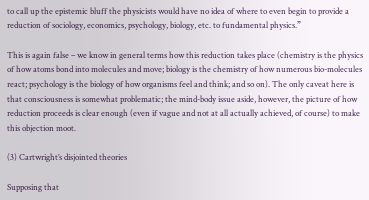to call up the epistemic bluff the physicists would have no idea of where to even begin to provide a reduction of sociology, economics, psychology, biology, etc. to fundamental physics.”

This is again false – we know in general terms how this reduction takes place (chemistry is the physics of how atoms bond into molecules and move; biology is the chemistry of how numerous bio-molecules react; psychology is the biology of how organisms feel and think; and so on). The only caveat here is that consciousness is somewhat problematic; the mind-body issue aside, however, the picture of how reduction proceeds is clear enough (even if vague and not at all actually achieved, of course) to make this objection moot.

(3) Cartwright’s disjointed theories

Supposing that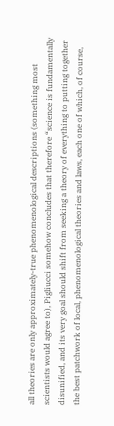all theories are only approximately-true phenomenological descriptions (something most scientists would agree to), Pigliucci somehow concludes that therefore “science is fundamentally disunified, and its very goal should shift from seeking a theory of everything to putting together the best patchwork of local, phenomenological theories and laws, each one of which, of course,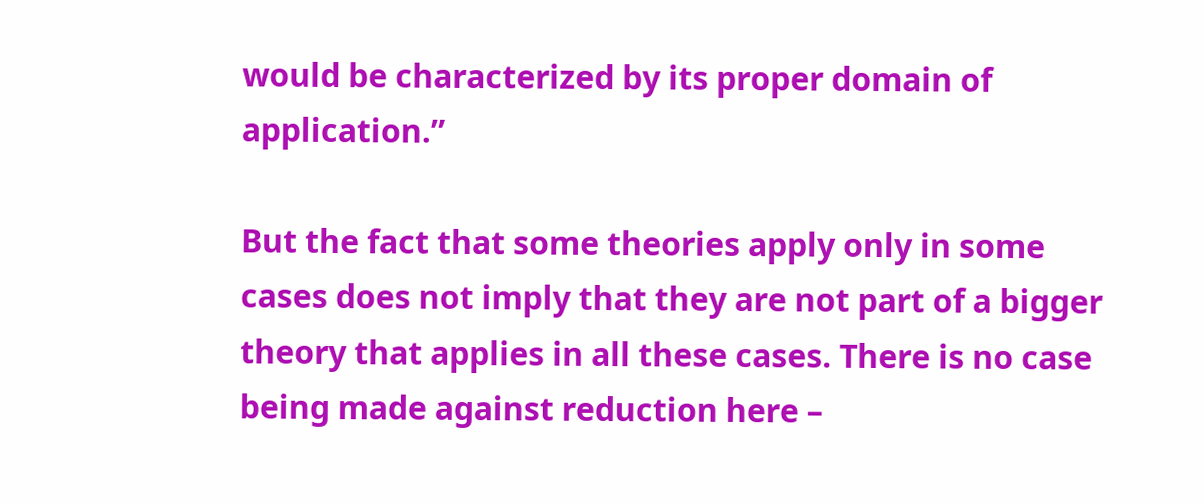would be characterized by its proper domain of application.”

But the fact that some theories apply only in some cases does not imply that they are not part of a bigger theory that applies in all these cases. There is no case being made against reduction here –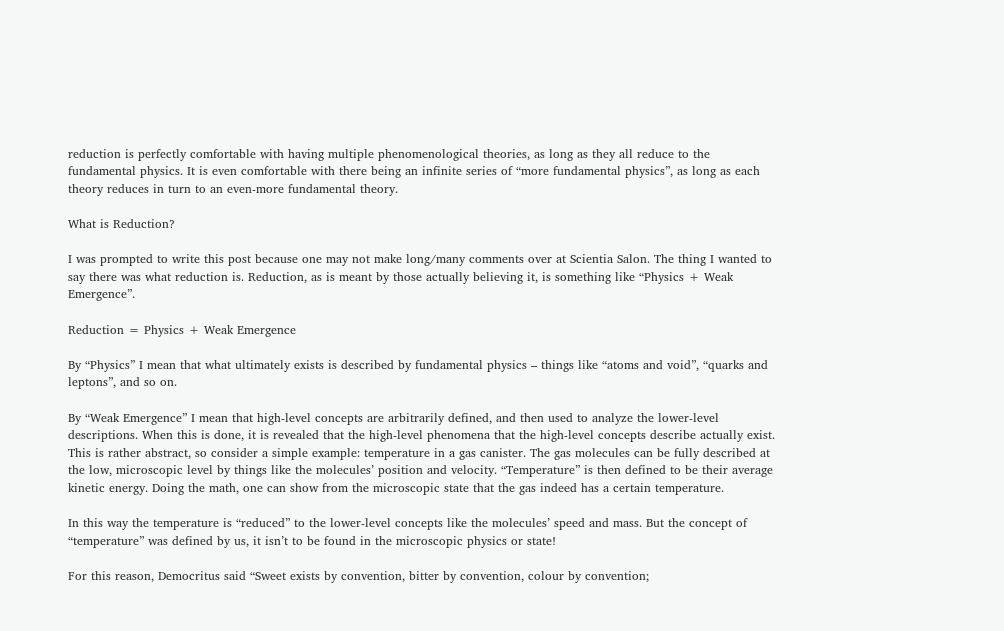reduction is perfectly comfortable with having multiple phenomenological theories, as long as they all reduce to the fundamental physics. It is even comfortable with there being an infinite series of “more fundamental physics”, as long as each theory reduces in turn to an even-more fundamental theory.

What is Reduction?

I was prompted to write this post because one may not make long/many comments over at Scientia Salon. The thing I wanted to say there was what reduction is. Reduction, as is meant by those actually believing it, is something like “Physics + Weak Emergence”.

Reduction = Physics + Weak Emergence

By “Physics” I mean that what ultimately exists is described by fundamental physics – things like “atoms and void”, “quarks and leptons”, and so on.

By “Weak Emergence” I mean that high-level concepts are arbitrarily defined, and then used to analyze the lower-level descriptions. When this is done, it is revealed that the high-level phenomena that the high-level concepts describe actually exist. This is rather abstract, so consider a simple example: temperature in a gas canister. The gas molecules can be fully described at the low, microscopic level by things like the molecules’ position and velocity. “Temperature” is then defined to be their average kinetic energy. Doing the math, one can show from the microscopic state that the gas indeed has a certain temperature.

In this way the temperature is “reduced” to the lower-level concepts like the molecules’ speed and mass. But the concept of “temperature” was defined by us, it isn’t to be found in the microscopic physics or state!

For this reason, Democritus said “Sweet exists by convention, bitter by convention, colour by convention;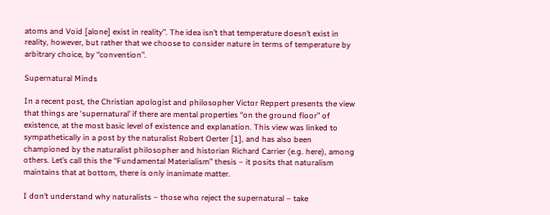atoms and Void [alone] exist in reality”. The idea isn’t that temperature doesn’t exist in reality, however, but rather that we choose to consider nature in terms of temperature by arbitrary choice, by “convention”.

Supernatural Minds

In a recent post, the Christian apologist and philosopher Victor Reppert presents the view that things are ‘supernatural’ if there are mental properties “on the ground floor” of existence, at the most basic level of existence and explanation. This view was linked to sympathetically in a post by the naturalist Robert Oerter [1], and has also been championed by the naturalist philosopher and historian Richard Carrier (e.g. here), among others. Let’s call this the “Fundamental Materialism” thesis – it posits that naturalism maintains that at bottom, there is only inanimate matter.

I don’t understand why naturalists – those who reject the supernatural – take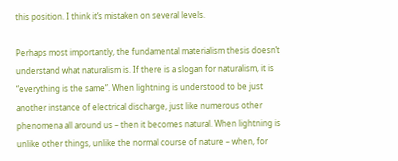this position. I think it’s mistaken on several levels.

Perhaps most importantly, the fundamental materialism thesis doesn’t understand what naturalism is. If there is a slogan for naturalism, it is “everything is the same”. When lightning is understood to be just another instance of electrical discharge, just like numerous other phenomena all around us – then it becomes natural. When lightning is unlike other things, unlike the normal course of nature – when, for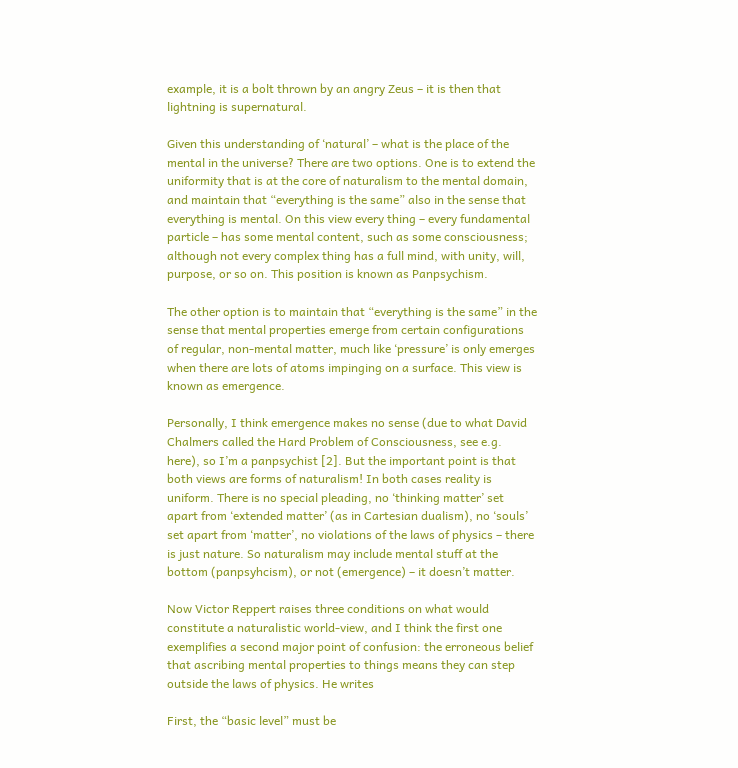example, it is a bolt thrown by an angry Zeus – it is then that lightning is supernatural.

Given this understanding of ‘natural’ – what is the place of the mental in the universe? There are two options. One is to extend the uniformity that is at the core of naturalism to the mental domain, and maintain that “everything is the same” also in the sense that everything is mental. On this view every thing – every fundamental particle – has some mental content, such as some consciousness; although not every complex thing has a full mind, with unity, will, purpose, or so on. This position is known as Panpsychism.

The other option is to maintain that “everything is the same” in the sense that mental properties emerge from certain configurations of regular, non-mental matter, much like ‘pressure’ is only emerges when there are lots of atoms impinging on a surface. This view is known as emergence.

Personally, I think emergence makes no sense (due to what David Chalmers called the Hard Problem of Consciousness, see e.g. here), so I’m a panpsychist [2]. But the important point is that both views are forms of naturalism! In both cases reality is uniform. There is no special pleading, no ‘thinking matter’ set apart from ‘extended matter’ (as in Cartesian dualism), no ‘souls’ set apart from ‘matter’, no violations of the laws of physics – there is just nature. So naturalism may include mental stuff at the bottom (panpsyhcism), or not (emergence) – it doesn’t matter.

Now Victor Reppert raises three conditions on what would constitute a naturalistic world-view, and I think the first one exemplifies a second major point of confusion: the erroneous belief that ascribing mental properties to things means they can step outside the laws of physics. He writes

First, the “basic level” must be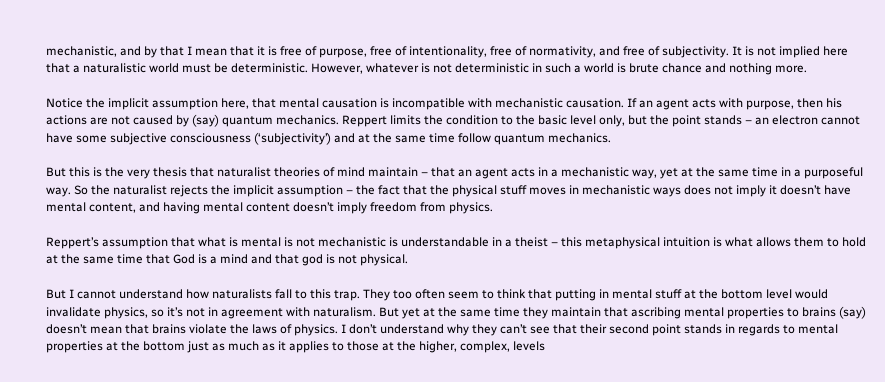mechanistic, and by that I mean that it is free of purpose, free of intentionality, free of normativity, and free of subjectivity. It is not implied here that a naturalistic world must be deterministic. However, whatever is not deterministic in such a world is brute chance and nothing more.

Notice the implicit assumption here, that mental causation is incompatible with mechanistic causation. If an agent acts with purpose, then his actions are not caused by (say) quantum mechanics. Reppert limits the condition to the basic level only, but the point stands – an electron cannot have some subjective consciousness (‘subjectivity’) and at the same time follow quantum mechanics.

But this is the very thesis that naturalist theories of mind maintain – that an agent acts in a mechanistic way, yet at the same time in a purposeful way. So the naturalist rejects the implicit assumption – the fact that the physical stuff moves in mechanistic ways does not imply it doesn’t have mental content, and having mental content doesn’t imply freedom from physics.

Reppert’s assumption that what is mental is not mechanistic is understandable in a theist – this metaphysical intuition is what allows them to hold at the same time that God is a mind and that god is not physical.

But I cannot understand how naturalists fall to this trap. They too often seem to think that putting in mental stuff at the bottom level would invalidate physics, so it’s not in agreement with naturalism. But yet at the same time they maintain that ascribing mental properties to brains (say) doesn’t mean that brains violate the laws of physics. I don’t understand why they can’t see that their second point stands in regards to mental properties at the bottom just as much as it applies to those at the higher, complex, levels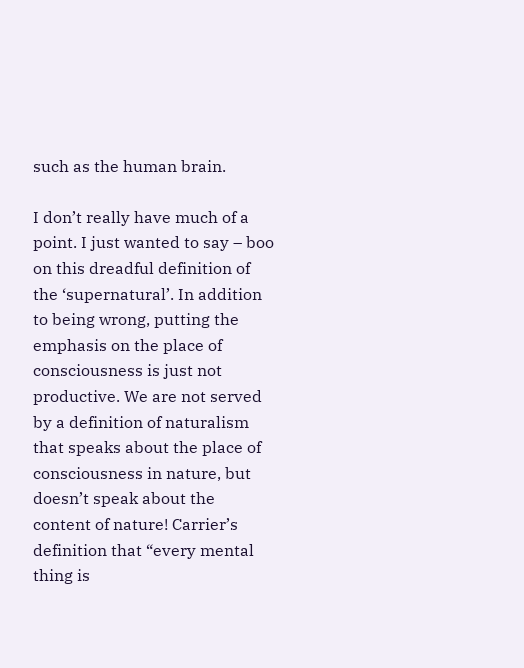such as the human brain.

I don’t really have much of a point. I just wanted to say – boo on this dreadful definition of the ‘supernatural’. In addition to being wrong, putting the emphasis on the place of consciousness is just not productive. We are not served by a definition of naturalism that speaks about the place of consciousness in nature, but doesn’t speak about the content of nature! Carrier’s definition that “every mental thing is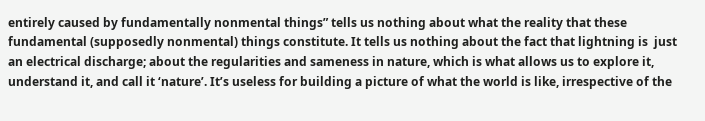entirely caused by fundamentally nonmental things” tells us nothing about what the reality that these fundamental (supposedly nonmental) things constitute. It tells us nothing about the fact that lightning is  just an electrical discharge; about the regularities and sameness in nature, which is what allows us to explore it, understand it, and call it ‘nature’. It’s useless for building a picture of what the world is like, irrespective of the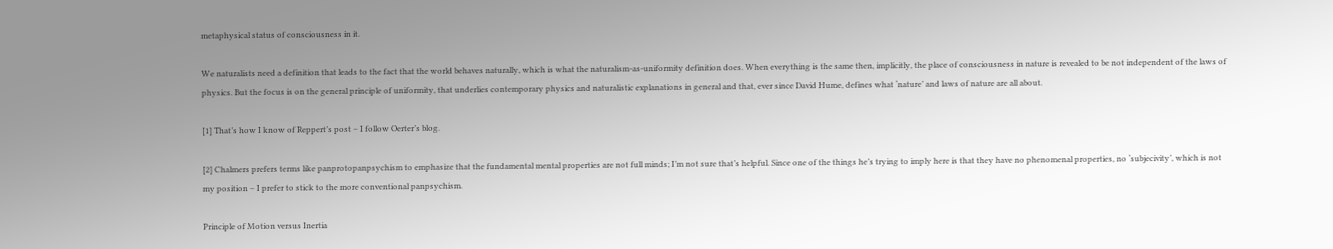metaphysical status of consciousness in it.

We naturalists need a definition that leads to the fact that the world behaves naturally, which is what the naturalism-as-uniformity definition does. When everything is the same then, implicitly, the place of consciousness in nature is revealed to be not independent of the laws of physics. But the focus is on the general principle of uniformity, that underlies contemporary physics and naturalistic explanations in general and that, ever since David Hume, defines what ‘nature’ and laws of nature are all about.

[1] That’s how I know of Reppert’s post – I follow Oerter’s blog.

[2] Chalmers prefers terms like panprotopanpsychism to emphasize that the fundamental mental properties are not full minds; I’m not sure that’s helpful. Since one of the things he’s trying to imply here is that they have no phenomenal properties, no ‘subjecivity’, which is not my position – I prefer to stick to the more conventional panpsychism.

Principle of Motion versus Inertia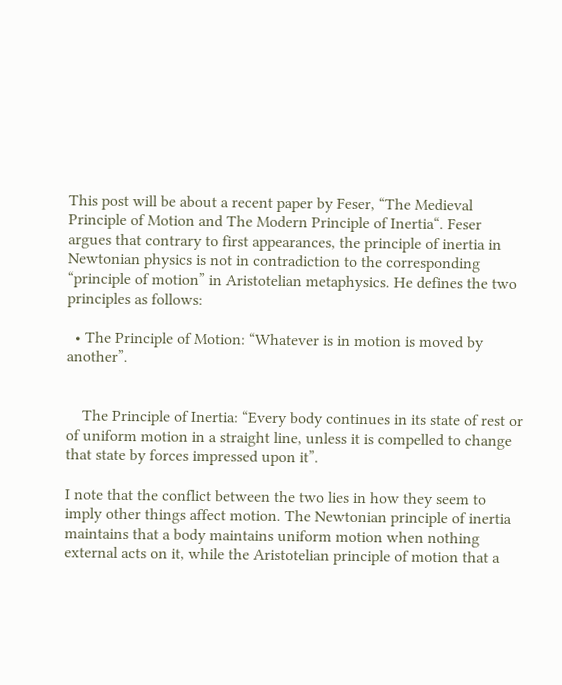This post will be about a recent paper by Feser, “The Medieval Principle of Motion and The Modern Principle of Inertia“. Feser argues that contrary to first appearances, the principle of inertia in Newtonian physics is not in contradiction to the corresponding “principle of motion” in Aristotelian metaphysics. He defines the two principles as follows:

  • The Principle of Motion: “Whatever is in motion is moved by another”.


    The Principle of Inertia: “Every body continues in its state of rest or of uniform motion in a straight line, unless it is compelled to change that state by forces impressed upon it”.

I note that the conflict between the two lies in how they seem to imply other things affect motion. The Newtonian principle of inertia maintains that a body maintains uniform motion when nothing external acts on it, while the Aristotelian principle of motion that a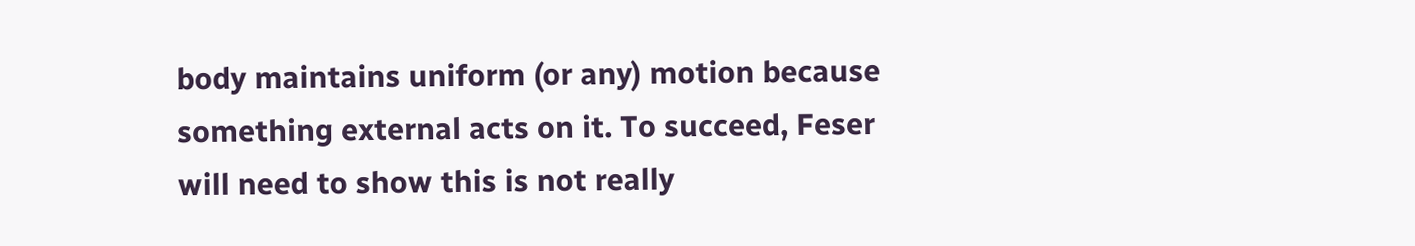body maintains uniform (or any) motion because something external acts on it. To succeed, Feser will need to show this is not really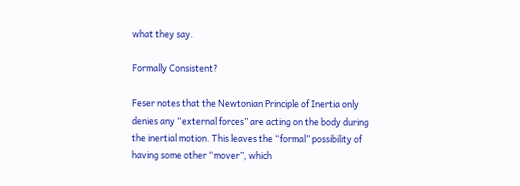what they say.

Formally Consistent?

Feser notes that the Newtonian Principle of Inertia only denies any “external forces” are acting on the body during the inertial motion. This leaves the “formal” possibility of having some other “mover”, which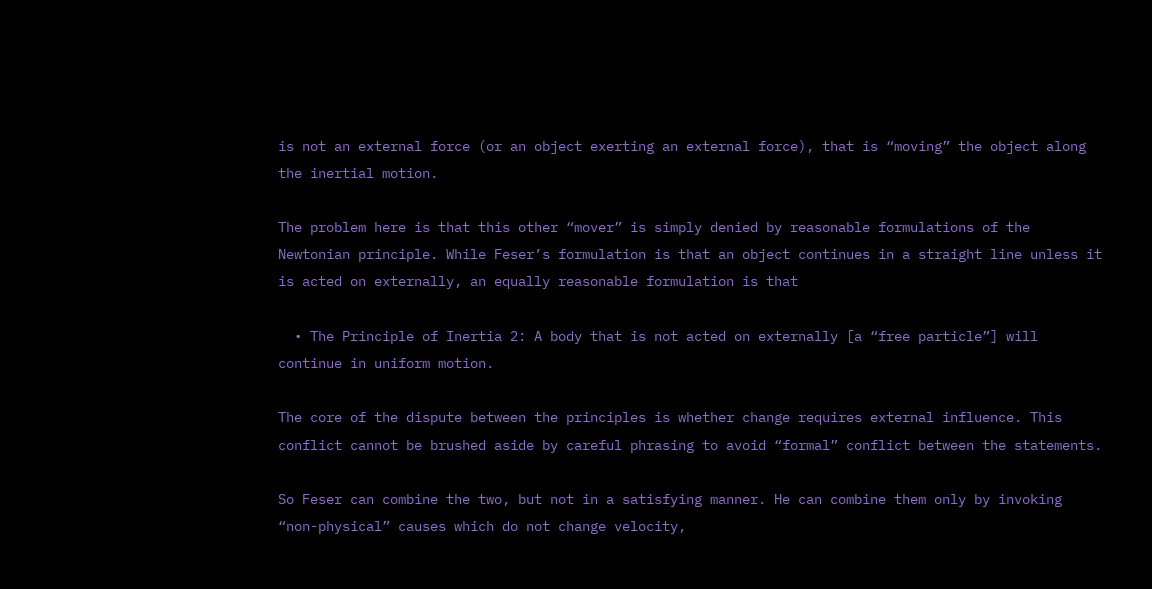is not an external force (or an object exerting an external force), that is “moving” the object along the inertial motion.

The problem here is that this other “mover” is simply denied by reasonable formulations of the Newtonian principle. While Feser’s formulation is that an object continues in a straight line unless it is acted on externally, an equally reasonable formulation is that

  • The Principle of Inertia 2: A body that is not acted on externally [a “free particle”] will continue in uniform motion.

The core of the dispute between the principles is whether change requires external influence. This conflict cannot be brushed aside by careful phrasing to avoid “formal” conflict between the statements.

So Feser can combine the two, but not in a satisfying manner. He can combine them only by invoking “non-physical” causes which do not change velocity,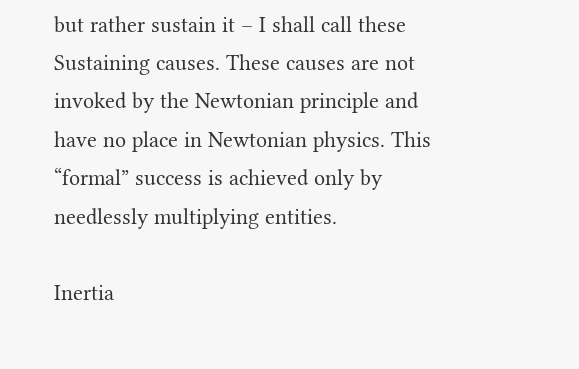but rather sustain it – I shall call these Sustaining causes. These causes are not invoked by the Newtonian principle and have no place in Newtonian physics. This “formal” success is achieved only by needlessly multiplying entities.

Inertia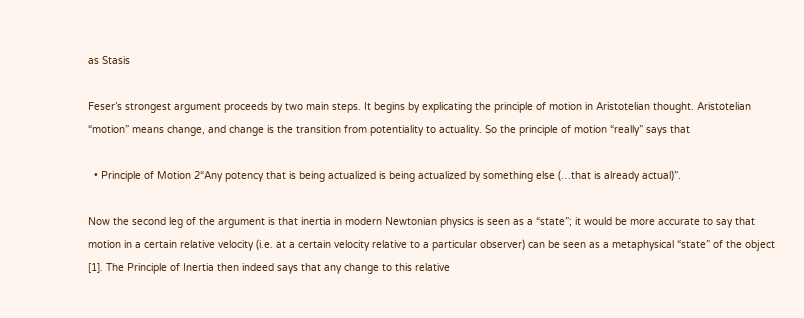as Stasis

Feser’s strongest argument proceeds by two main steps. It begins by explicating the principle of motion in Aristotelian thought. Aristotelian “motion” means change, and change is the transition from potentiality to actuality. So the principle of motion “really” says that

  • Principle of Motion 2“Any potency that is being actualized is being actualized by something else (…that is already actual)”.

Now the second leg of the argument is that inertia in modern Newtonian physics is seen as a “state”; it would be more accurate to say that motion in a certain relative velocity (i.e. at a certain velocity relative to a particular observer) can be seen as a metaphysical “state” of the object [1]. The Principle of Inertia then indeed says that any change to this relative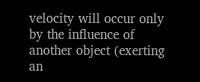velocity will occur only by the influence of another object (exerting an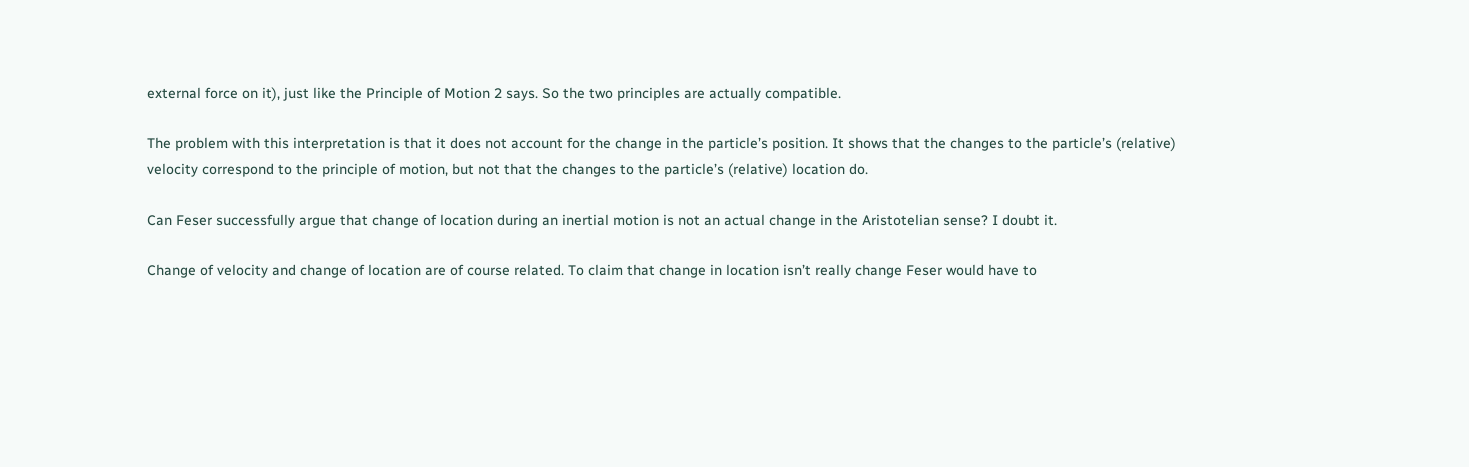external force on it), just like the Principle of Motion 2 says. So the two principles are actually compatible.

The problem with this interpretation is that it does not account for the change in the particle’s position. It shows that the changes to the particle’s (relative) velocity correspond to the principle of motion, but not that the changes to the particle’s (relative) location do.

Can Feser successfully argue that change of location during an inertial motion is not an actual change in the Aristotelian sense? I doubt it.

Change of velocity and change of location are of course related. To claim that change in location isn’t really change Feser would have to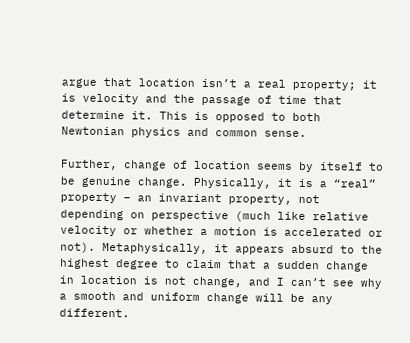argue that location isn’t a real property; it is velocity and the passage of time that determine it. This is opposed to both Newtonian physics and common sense.

Further, change of location seems by itself to be genuine change. Physically, it is a “real” property – an invariant property, not depending on perspective (much like relative velocity or whether a motion is accelerated or not). Metaphysically, it appears absurd to the highest degree to claim that a sudden change in location is not change, and I can’t see why a smooth and uniform change will be any different.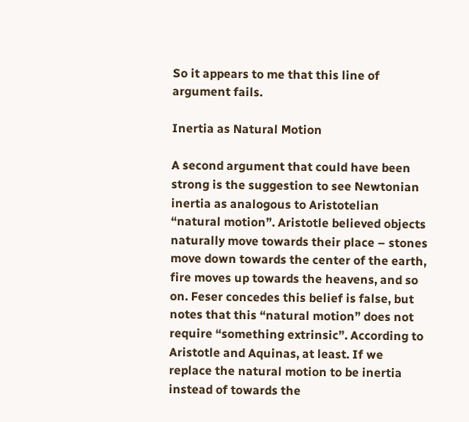So it appears to me that this line of argument fails.

Inertia as Natural Motion

A second argument that could have been strong is the suggestion to see Newtonian inertia as analogous to Aristotelian “natural motion”. Aristotle believed objects naturally move towards their place – stones move down towards the center of the earth, fire moves up towards the heavens, and so on. Feser concedes this belief is false, but notes that this “natural motion” does not require “something extrinsic”. According to Aristotle and Aquinas, at least. If we replace the natural motion to be inertia instead of towards the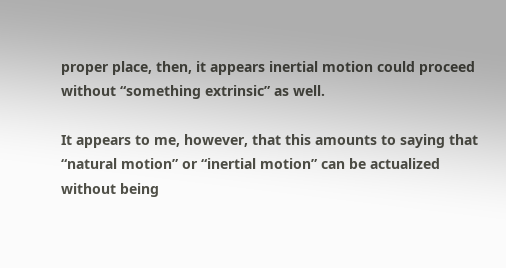proper place, then, it appears inertial motion could proceed without “something extrinsic” as well.

It appears to me, however, that this amounts to saying that “natural motion” or “inertial motion” can be actualized without being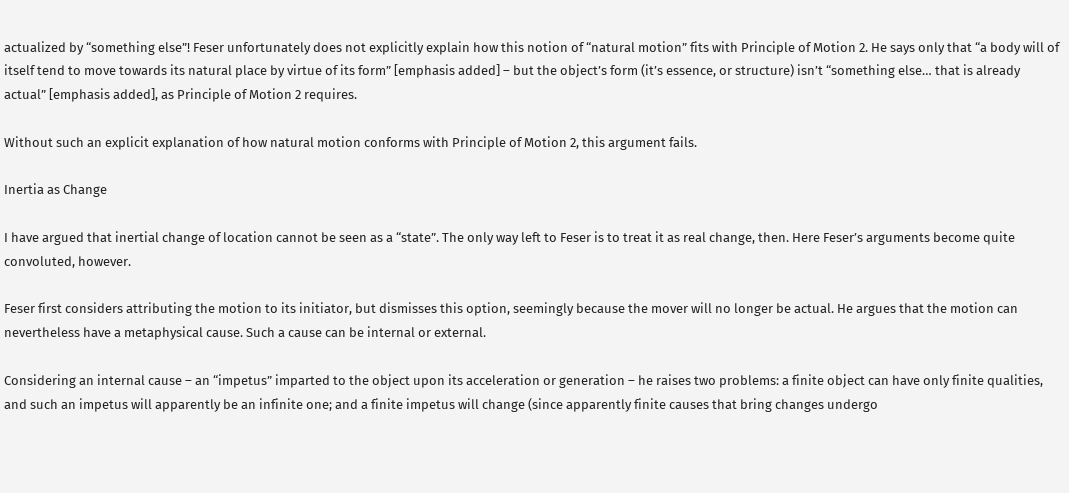actualized by “something else”! Feser unfortunately does not explicitly explain how this notion of “natural motion” fits with Principle of Motion 2. He says only that “a body will of itself tend to move towards its natural place by virtue of its form” [emphasis added] – but the object’s form (it’s essence, or structure) isn’t “something else… that is already actual” [emphasis added], as Principle of Motion 2 requires.

Without such an explicit explanation of how natural motion conforms with Principle of Motion 2, this argument fails.

Inertia as Change

I have argued that inertial change of location cannot be seen as a “state”. The only way left to Feser is to treat it as real change, then. Here Feser’s arguments become quite convoluted, however.

Feser first considers attributing the motion to its initiator, but dismisses this option, seemingly because the mover will no longer be actual. He argues that the motion can nevertheless have a metaphysical cause. Such a cause can be internal or external.

Considering an internal cause – an “impetus” imparted to the object upon its acceleration or generation – he raises two problems: a finite object can have only finite qualities, and such an impetus will apparently be an infinite one; and a finite impetus will change (since apparently finite causes that bring changes undergo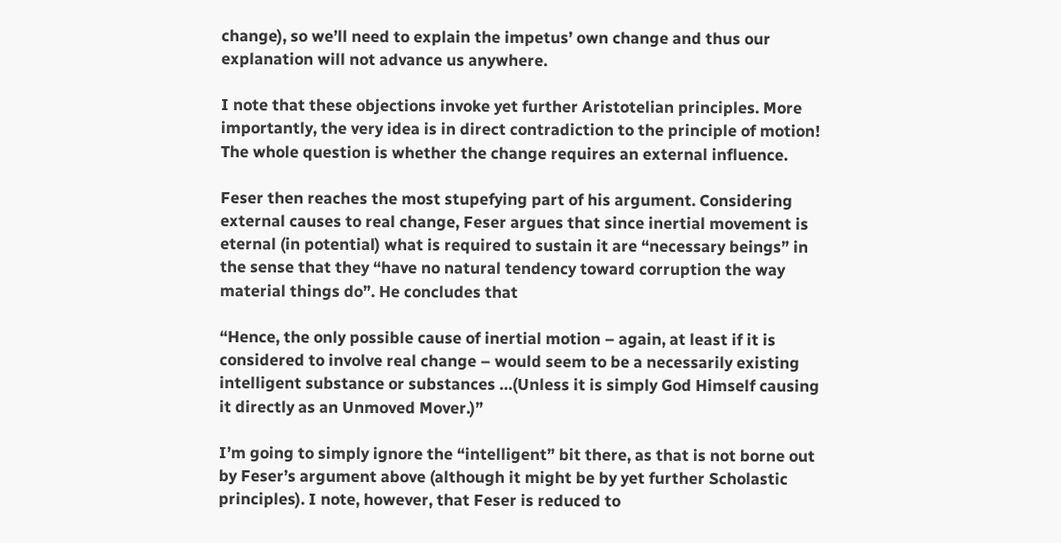change), so we’ll need to explain the impetus’ own change and thus our explanation will not advance us anywhere.

I note that these objections invoke yet further Aristotelian principles. More importantly, the very idea is in direct contradiction to the principle of motion! The whole question is whether the change requires an external influence.

Feser then reaches the most stupefying part of his argument. Considering external causes to real change, Feser argues that since inertial movement is eternal (in potential) what is required to sustain it are “necessary beings” in the sense that they “have no natural tendency toward corruption the way material things do”. He concludes that

“Hence, the only possible cause of inertial motion – again, at least if it is considered to involve real change – would seem to be a necessarily existing intelligent substance or substances …(Unless it is simply God Himself causing it directly as an Unmoved Mover.)”

I’m going to simply ignore the “intelligent” bit there, as that is not borne out by Feser’s argument above (although it might be by yet further Scholastic principles). I note, however, that Feser is reduced to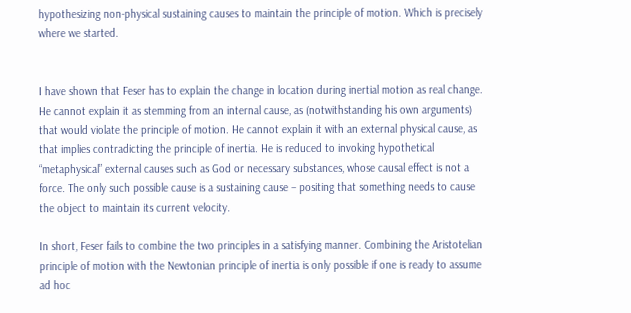hypothesizing non-physical sustaining causes to maintain the principle of motion. Which is precisely where we started.


I have shown that Feser has to explain the change in location during inertial motion as real change. He cannot explain it as stemming from an internal cause, as (notwithstanding his own arguments) that would violate the principle of motion. He cannot explain it with an external physical cause, as that implies contradicting the principle of inertia. He is reduced to invoking hypothetical “metaphysical” external causes such as God or necessary substances, whose causal effect is not a force. The only such possible cause is a sustaining cause – positing that something needs to cause the object to maintain its current velocity.

In short, Feser fails to combine the two principles in a satisfying manner. Combining the Aristotelian principle of motion with the Newtonian principle of inertia is only possible if one is ready to assume ad hoc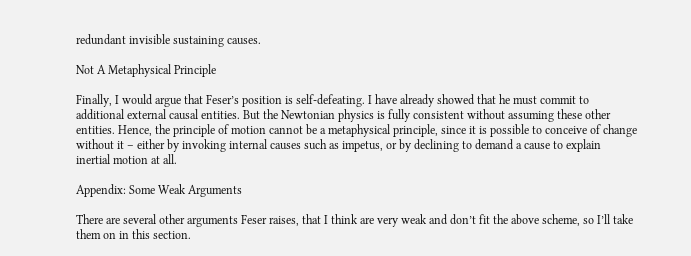redundant invisible sustaining causes.

Not A Metaphysical Principle

Finally, I would argue that Feser’s position is self-defeating. I have already showed that he must commit to additional external causal entities. But the Newtonian physics is fully consistent without assuming these other entities. Hence, the principle of motion cannot be a metaphysical principle, since it is possible to conceive of change without it – either by invoking internal causes such as impetus, or by declining to demand a cause to explain inertial motion at all.

Appendix: Some Weak Arguments

There are several other arguments Feser raises, that I think are very weak and don’t fit the above scheme, so I’ll take them on in this section.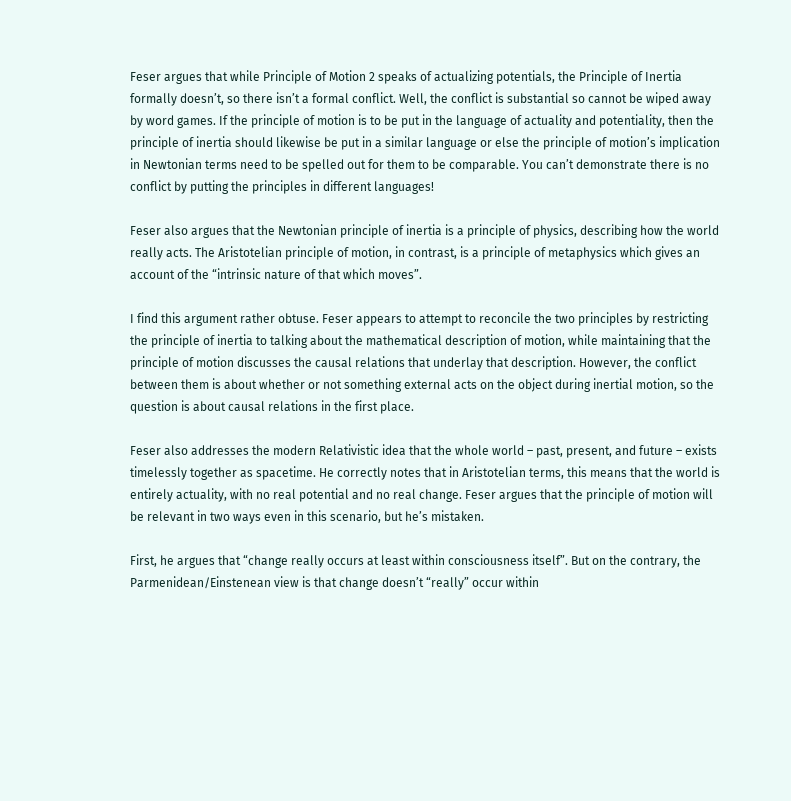Feser argues that while Principle of Motion 2 speaks of actualizing potentials, the Principle of Inertia formally doesn’t, so there isn’t a formal conflict. Well, the conflict is substantial so cannot be wiped away by word games. If the principle of motion is to be put in the language of actuality and potentiality, then the principle of inertia should likewise be put in a similar language or else the principle of motion’s implication in Newtonian terms need to be spelled out for them to be comparable. You can’t demonstrate there is no conflict by putting the principles in different languages!

Feser also argues that the Newtonian principle of inertia is a principle of physics, describing how the world really acts. The Aristotelian principle of motion, in contrast, is a principle of metaphysics which gives an account of the “intrinsic nature of that which moves”.

I find this argument rather obtuse. Feser appears to attempt to reconcile the two principles by restricting the principle of inertia to talking about the mathematical description of motion, while maintaining that the principle of motion discusses the causal relations that underlay that description. However, the conflict between them is about whether or not something external acts on the object during inertial motion, so the question is about causal relations in the first place.

Feser also addresses the modern Relativistic idea that the whole world – past, present, and future – exists timelessly together as spacetime. He correctly notes that in Aristotelian terms, this means that the world is entirely actuality, with no real potential and no real change. Feser argues that the principle of motion will be relevant in two ways even in this scenario, but he’s mistaken.

First, he argues that “change really occurs at least within consciousness itself”. But on the contrary, the Parmenidean/Einstenean view is that change doesn’t “really” occur within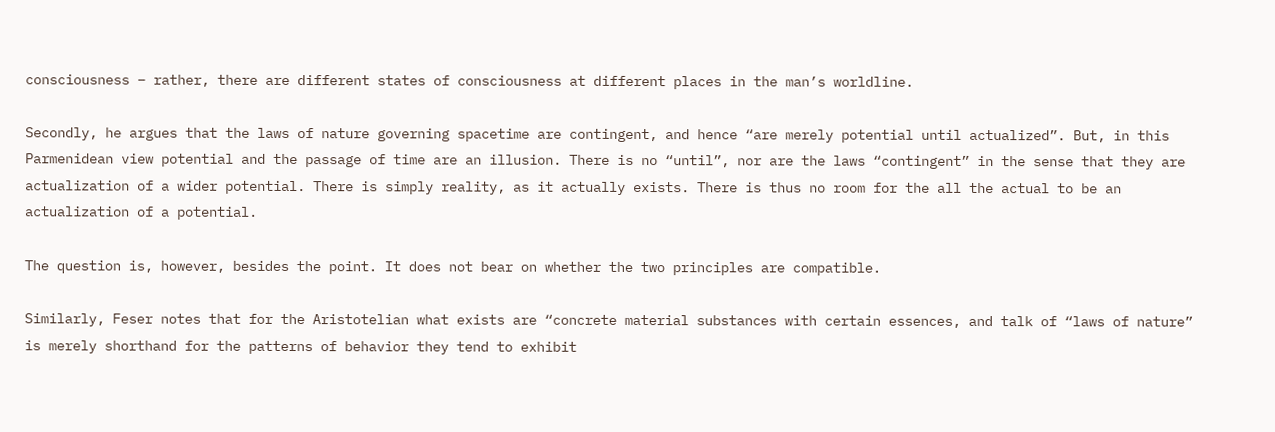consciousness – rather, there are different states of consciousness at different places in the man’s worldline.

Secondly, he argues that the laws of nature governing spacetime are contingent, and hence “are merely potential until actualized”. But, in this Parmenidean view potential and the passage of time are an illusion. There is no “until”, nor are the laws “contingent” in the sense that they are actualization of a wider potential. There is simply reality, as it actually exists. There is thus no room for the all the actual to be an actualization of a potential.

The question is, however, besides the point. It does not bear on whether the two principles are compatible.

Similarly, Feser notes that for the Aristotelian what exists are “concrete material substances with certain essences, and talk of “laws of nature” is merely shorthand for the patterns of behavior they tend to exhibit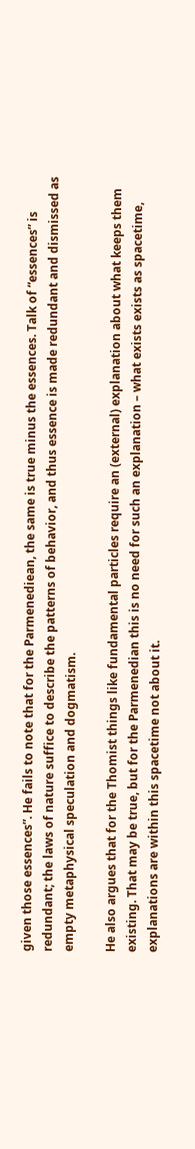given those essences”. He fails to note that for the Parmenediean, the same is true minus the essences. Talk of “essences” is redundant; the laws of nature suffice to describe the patterns of behavior, and thus essence is made redundant and dismissed as empty metaphysical speculation and dogmatism.

He also argues that for the Thomist things like fundamental particles require an (external) explanation about what keeps them existing. That may be true, but for the Parmenedian this is no need for such an explanation – what exists exists as spacetime, explanations are within this spacetime not about it.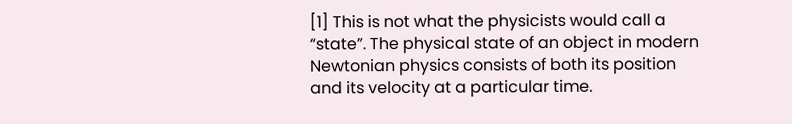[1] This is not what the physicists would call a “state”. The physical state of an object in modern Newtonian physics consists of both its position and its velocity at a particular time.